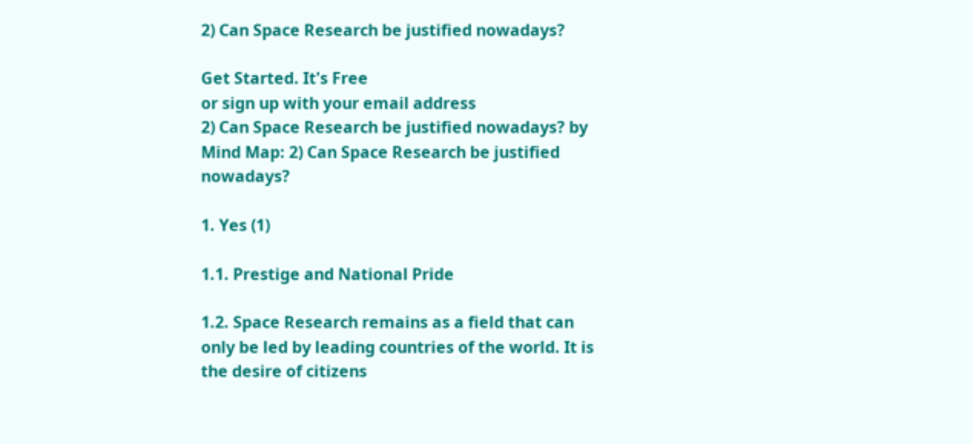2) Can Space Research be justified nowadays?

Get Started. It's Free
or sign up with your email address
2) Can Space Research be justified nowadays? by Mind Map: 2) Can Space Research be justified nowadays?

1. Yes (1)

1.1. Prestige and National Pride

1.2. Space Research remains as a field that can only be led by leading countries of the world. It is the desire of citizens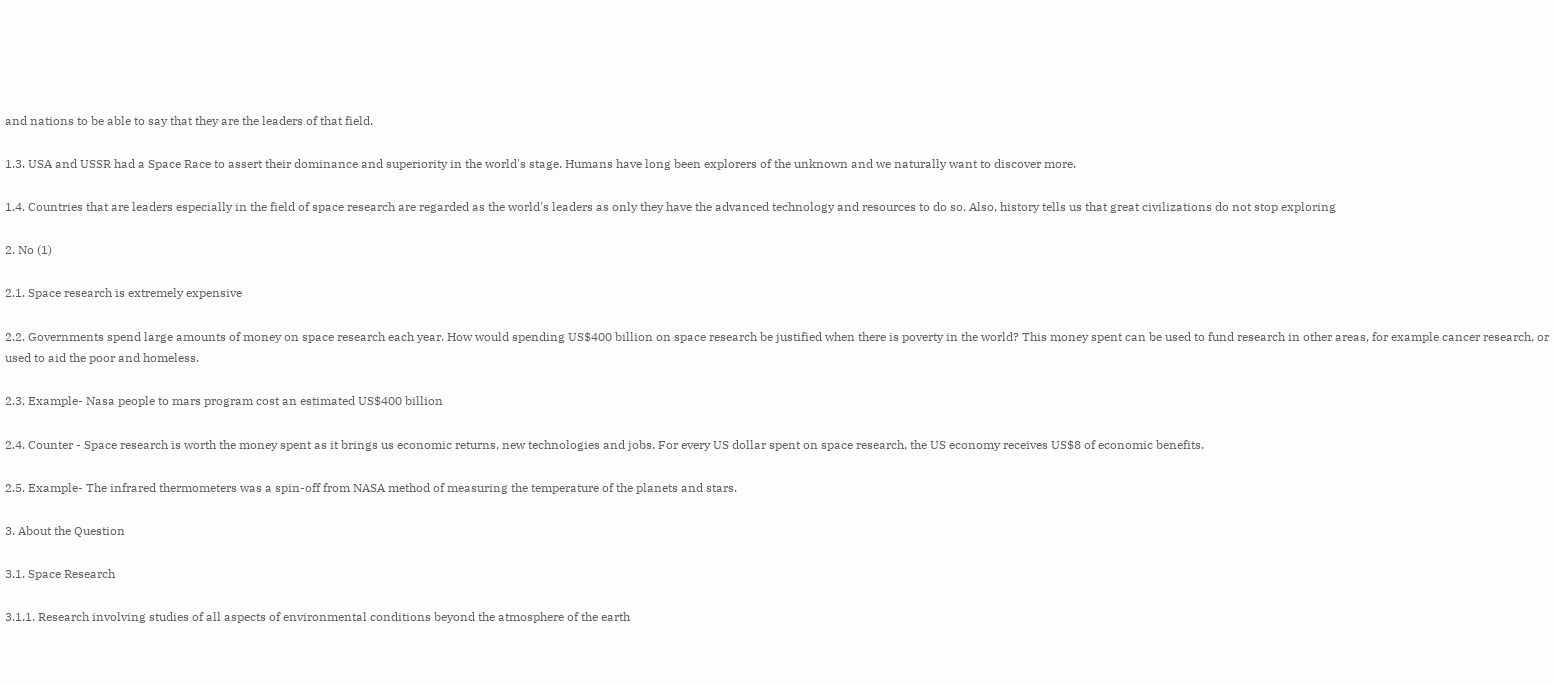and nations to be able to say that they are the leaders of that field.

1.3. USA and USSR had a Space Race to assert their dominance and superiority in the world's stage. Humans have long been explorers of the unknown and we naturally want to discover more.

1.4. Countries that are leaders especially in the field of space research are regarded as the world's leaders as only they have the advanced technology and resources to do so. Also, history tells us that great civilizations do not stop exploring

2. No (1)

2.1. Space research is extremely expensive

2.2. Governments spend large amounts of money on space research each year. How would spending US$400 billion on space research be justified when there is poverty in the world? This money spent can be used to fund research in other areas, for example cancer research, or used to aid the poor and homeless.

2.3. Example- Nasa people to mars program cost an estimated US$400 billion

2.4. Counter - Space research is worth the money spent as it brings us economic returns, new technologies and jobs. For every US dollar spent on space research, the US economy receives US$8 of economic benefits.

2.5. Example- The infrared thermometers was a spin-off from NASA method of measuring the temperature of the planets and stars.

3. About the Question

3.1. Space Research

3.1.1. Research involving studies of all aspects of environmental conditions beyond the atmosphere of the earth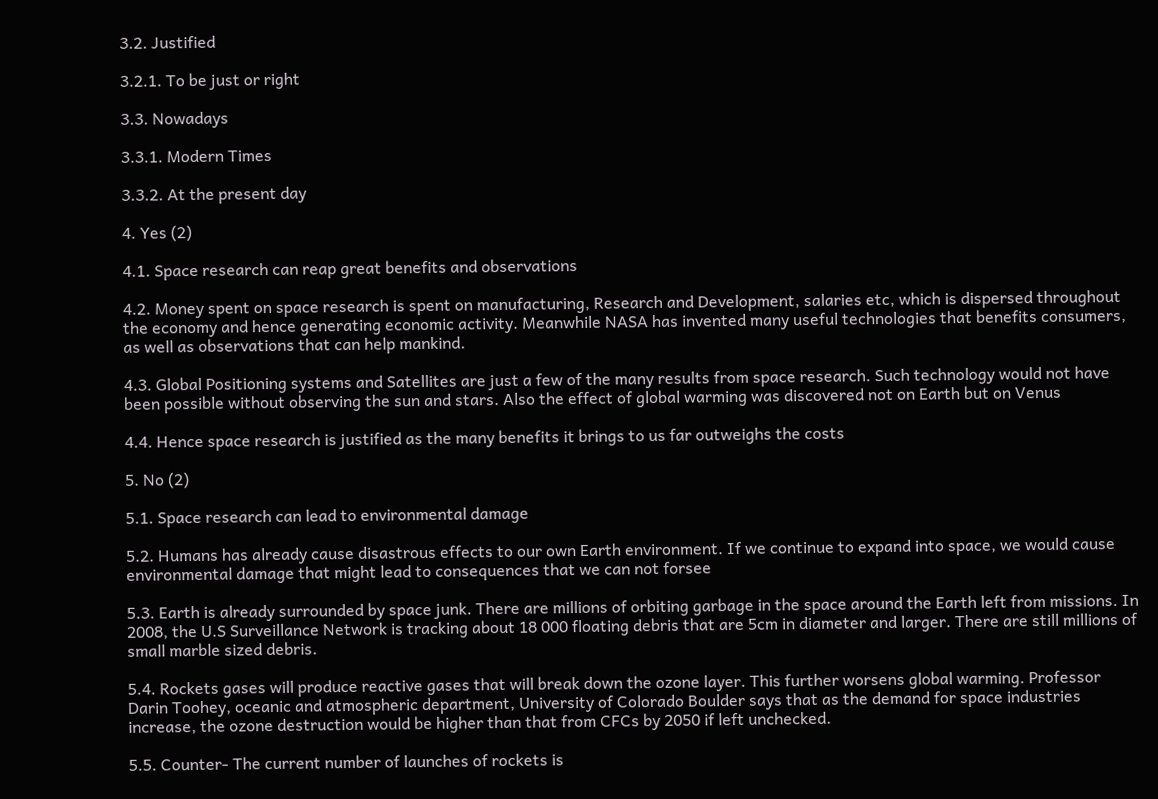3.2. Justified

3.2.1. To be just or right

3.3. Nowadays

3.3.1. Modern Times

3.3.2. At the present day

4. Yes (2)

4.1. Space research can reap great benefits and observations

4.2. Money spent on space research is spent on manufacturing, Research and Development, salaries etc, which is dispersed throughout the economy and hence generating economic activity. Meanwhile NASA has invented many useful technologies that benefits consumers, as well as observations that can help mankind.

4.3. Global Positioning systems and Satellites are just a few of the many results from space research. Such technology would not have been possible without observing the sun and stars. Also the effect of global warming was discovered not on Earth but on Venus

4.4. Hence space research is justified as the many benefits it brings to us far outweighs the costs

5. No (2)

5.1. Space research can lead to environmental damage

5.2. Humans has already cause disastrous effects to our own Earth environment. If we continue to expand into space, we would cause environmental damage that might lead to consequences that we can not forsee

5.3. Earth is already surrounded by space junk. There are millions of orbiting garbage in the space around the Earth left from missions. In 2008, the U.S Surveillance Network is tracking about 18 000 floating debris that are 5cm in diameter and larger. There are still millions of small marble sized debris.

5.4. Rockets gases will produce reactive gases that will break down the ozone layer. This further worsens global warming. Professor Darin Toohey, oceanic and atmospheric department, University of Colorado Boulder says that as the demand for space industries increase, the ozone destruction would be higher than that from CFCs by 2050 if left unchecked.

5.5. Counter- The current number of launches of rockets is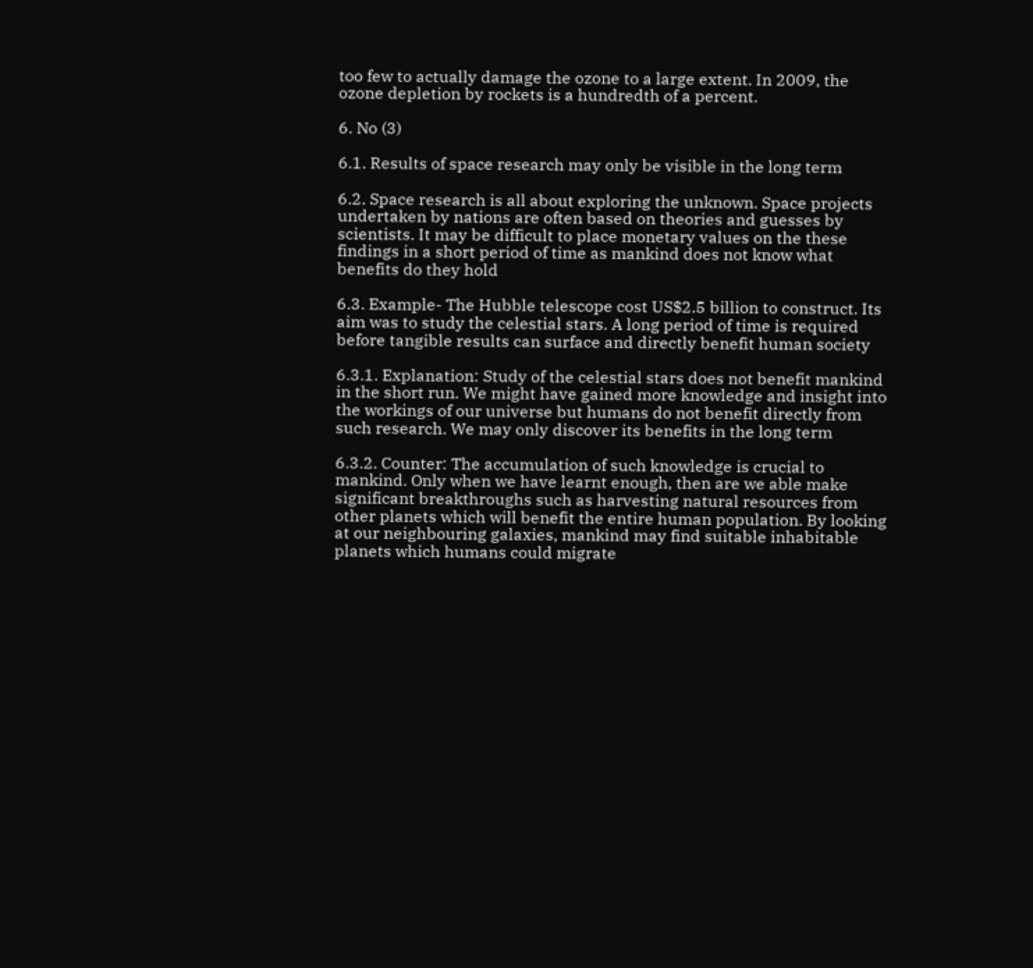too few to actually damage the ozone to a large extent. In 2009, the ozone depletion by rockets is a hundredth of a percent.

6. No (3)

6.1. Results of space research may only be visible in the long term

6.2. Space research is all about exploring the unknown. Space projects undertaken by nations are often based on theories and guesses by scientists. It may be difficult to place monetary values on the these findings in a short period of time as mankind does not know what benefits do they hold

6.3. Example- The Hubble telescope cost US$2.5 billion to construct. Its aim was to study the celestial stars. A long period of time is required before tangible results can surface and directly benefit human society

6.3.1. Explanation: Study of the celestial stars does not benefit mankind in the short run. We might have gained more knowledge and insight into the workings of our universe but humans do not benefit directly from such research. We may only discover its benefits in the long term

6.3.2. Counter: The accumulation of such knowledge is crucial to mankind. Only when we have learnt enough, then are we able make significant breakthroughs such as harvesting natural resources from other planets which will benefit the entire human population. By looking at our neighbouring galaxies, mankind may find suitable inhabitable planets which humans could migrate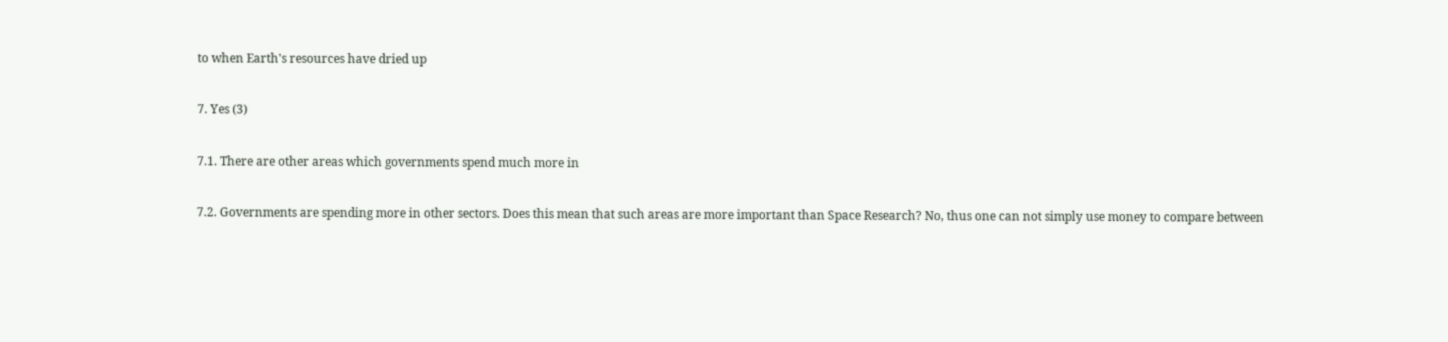to when Earth's resources have dried up

7. Yes (3)

7.1. There are other areas which governments spend much more in

7.2. Governments are spending more in other sectors. Does this mean that such areas are more important than Space Research? No, thus one can not simply use money to compare between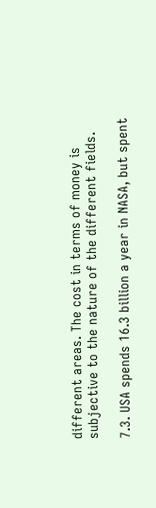different areas. The cost in terms of money is subjective to the nature of the different fields.

7.3. USA spends 16.3 billion a year in NASA, but spent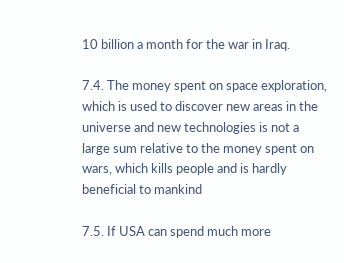10 billion a month for the war in Iraq.

7.4. The money spent on space exploration, which is used to discover new areas in the universe and new technologies is not a large sum relative to the money spent on wars, which kills people and is hardly beneficial to mankind

7.5. If USA can spend much more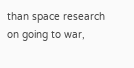than space research on going to war,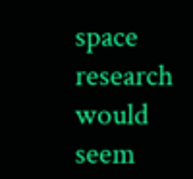space research would seem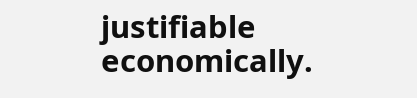justifiable economically.